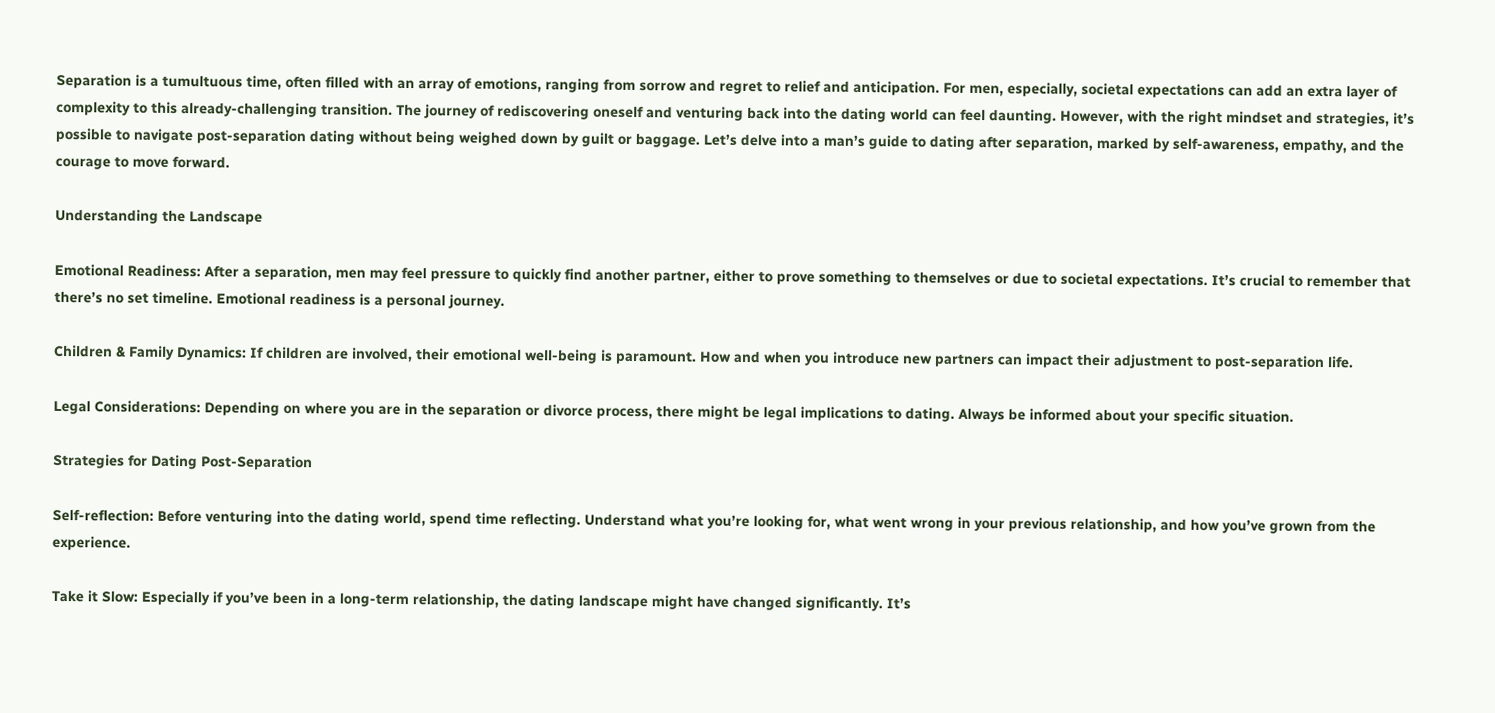Separation is a tumultuous time, often filled with an array of emotions, ranging from sorrow and regret to relief and anticipation. For men, especially, societal expectations can add an extra layer of complexity to this already-challenging transition. The journey of rediscovering oneself and venturing back into the dating world can feel daunting. However, with the right mindset and strategies, it’s possible to navigate post-separation dating without being weighed down by guilt or baggage. Let’s delve into a man’s guide to dating after separation, marked by self-awareness, empathy, and the courage to move forward.

Understanding the Landscape

Emotional Readiness: After a separation, men may feel pressure to quickly find another partner, either to prove something to themselves or due to societal expectations. It’s crucial to remember that there’s no set timeline. Emotional readiness is a personal journey.

Children & Family Dynamics: If children are involved, their emotional well-being is paramount. How and when you introduce new partners can impact their adjustment to post-separation life.

Legal Considerations: Depending on where you are in the separation or divorce process, there might be legal implications to dating. Always be informed about your specific situation.

Strategies for Dating Post-Separation

Self-reflection: Before venturing into the dating world, spend time reflecting. Understand what you’re looking for, what went wrong in your previous relationship, and how you’ve grown from the experience.

Take it Slow: Especially if you’ve been in a long-term relationship, the dating landscape might have changed significantly. It’s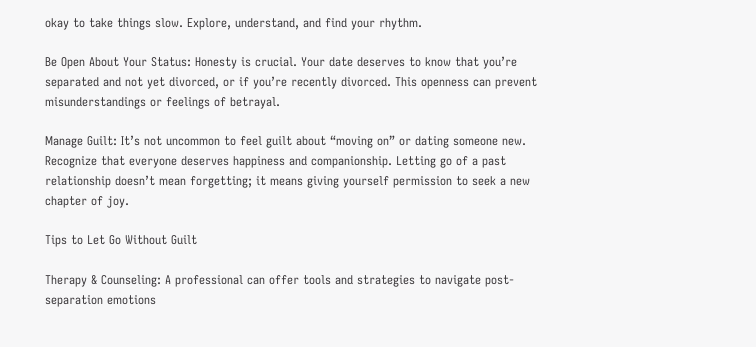okay to take things slow. Explore, understand, and find your rhythm.

Be Open About Your Status: Honesty is crucial. Your date deserves to know that you’re separated and not yet divorced, or if you’re recently divorced. This openness can prevent misunderstandings or feelings of betrayal.

Manage Guilt: It’s not uncommon to feel guilt about “moving on” or dating someone new. Recognize that everyone deserves happiness and companionship. Letting go of a past relationship doesn’t mean forgetting; it means giving yourself permission to seek a new chapter of joy.

Tips to Let Go Without Guilt

Therapy & Counseling: A professional can offer tools and strategies to navigate post-separation emotions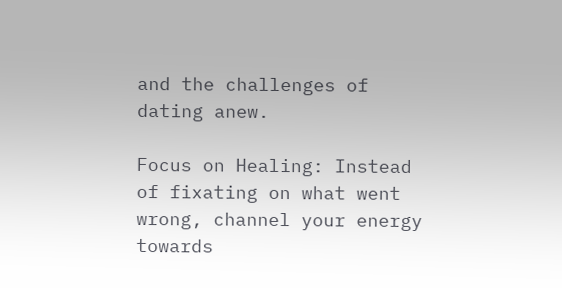and the challenges of dating anew.

Focus on Healing: Instead of fixating on what went wrong, channel your energy towards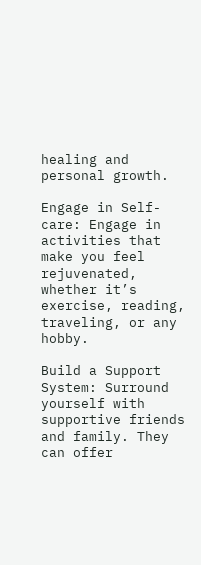healing and personal growth.

Engage in Self-care: Engage in activities that make you feel rejuvenated, whether it’s exercise, reading, traveling, or any hobby.

Build a Support System: Surround yourself with supportive friends and family. They can offer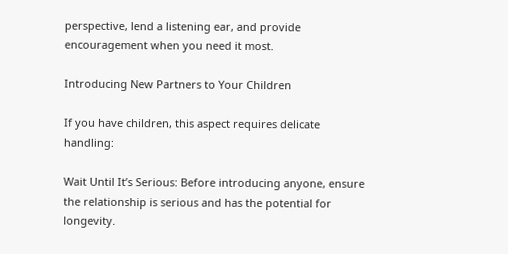perspective, lend a listening ear, and provide encouragement when you need it most.

Introducing New Partners to Your Children

If you have children, this aspect requires delicate handling:

Wait Until It’s Serious: Before introducing anyone, ensure the relationship is serious and has the potential for longevity.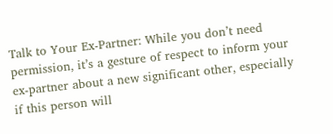Talk to Your Ex-Partner: While you don’t need permission, it’s a gesture of respect to inform your ex-partner about a new significant other, especially if this person will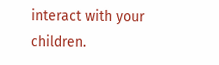interact with your children.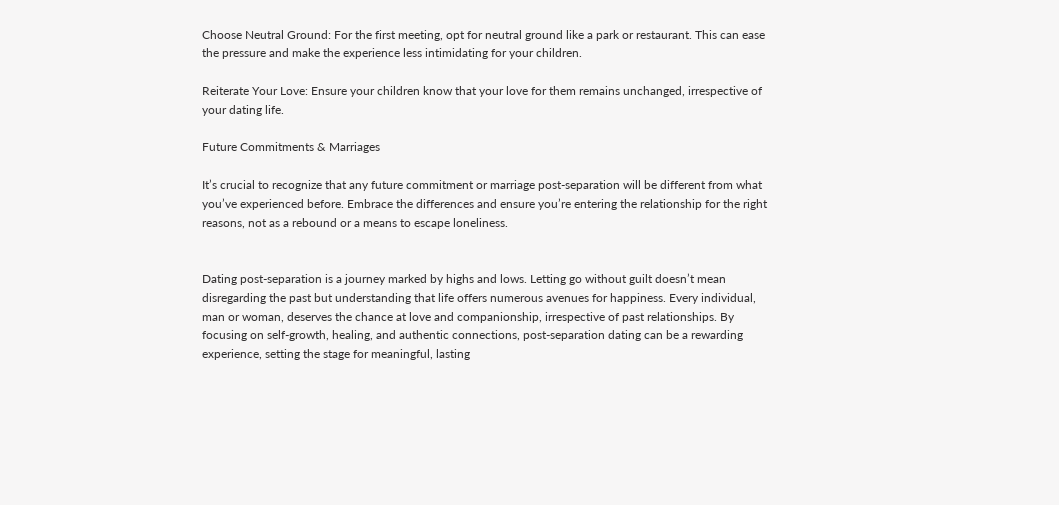Choose Neutral Ground: For the first meeting, opt for neutral ground like a park or restaurant. This can ease the pressure and make the experience less intimidating for your children.

Reiterate Your Love: Ensure your children know that your love for them remains unchanged, irrespective of your dating life.

Future Commitments & Marriages

It’s crucial to recognize that any future commitment or marriage post-separation will be different from what you’ve experienced before. Embrace the differences and ensure you’re entering the relationship for the right reasons, not as a rebound or a means to escape loneliness.


Dating post-separation is a journey marked by highs and lows. Letting go without guilt doesn’t mean disregarding the past but understanding that life offers numerous avenues for happiness. Every individual, man or woman, deserves the chance at love and companionship, irrespective of past relationships. By focusing on self-growth, healing, and authentic connections, post-separation dating can be a rewarding experience, setting the stage for meaningful, lasting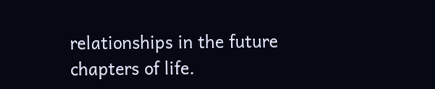relationships in the future chapters of life.